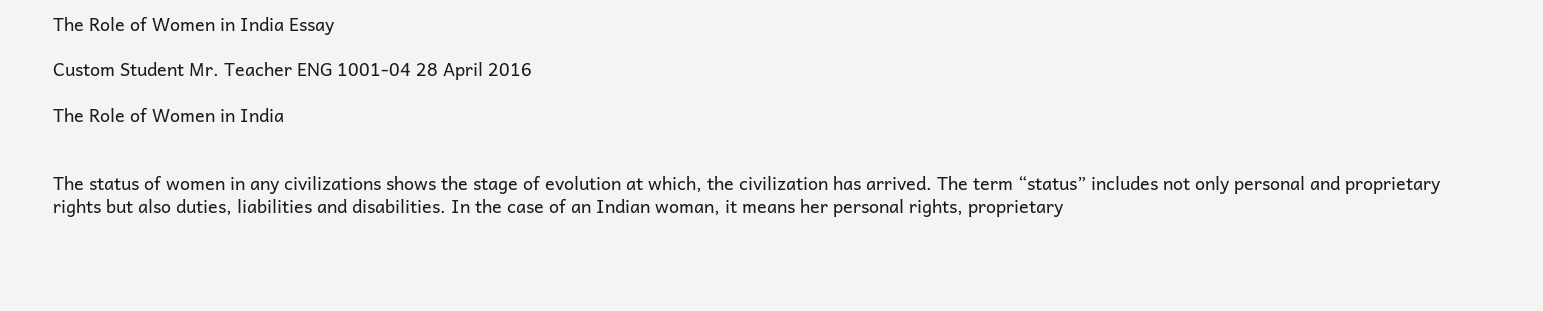The Role of Women in India Essay

Custom Student Mr. Teacher ENG 1001-04 28 April 2016

The Role of Women in India


The status of women in any civilizations shows the stage of evolution at which, the civilization has arrived. The term “status” includes not only personal and proprietary rights but also duties, liabilities and disabilities. In the case of an Indian woman, it means her personal rights, proprietary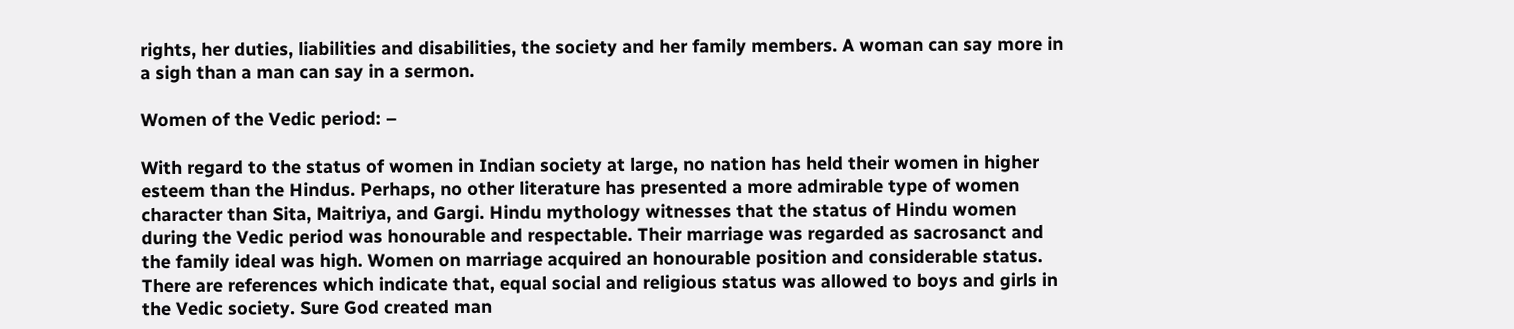rights, her duties, liabilities and disabilities, the society and her family members. A woman can say more in a sigh than a man can say in a sermon.

Women of the Vedic period: –

With regard to the status of women in Indian society at large, no nation has held their women in higher esteem than the Hindus. Perhaps, no other literature has presented a more admirable type of women character than Sita, Maitriya, and Gargi. Hindu mythology witnesses that the status of Hindu women during the Vedic period was honourable and respectable. Their marriage was regarded as sacrosanct and the family ideal was high. Women on marriage acquired an honourable position and considerable status. There are references which indicate that, equal social and religious status was allowed to boys and girls in the Vedic society. Sure God created man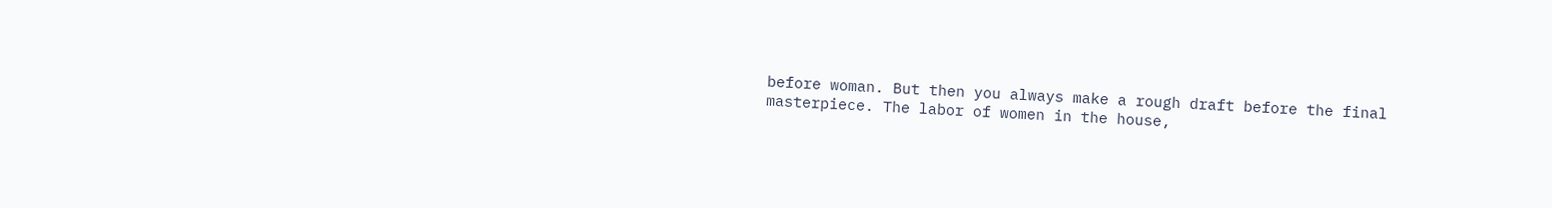before woman. But then you always make a rough draft before the final masterpiece. The labor of women in the house,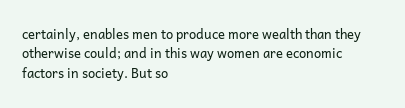certainly, enables men to produce more wealth than they otherwise could; and in this way women are economic factors in society. But so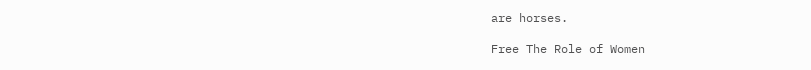are horses.

Free The Role of Women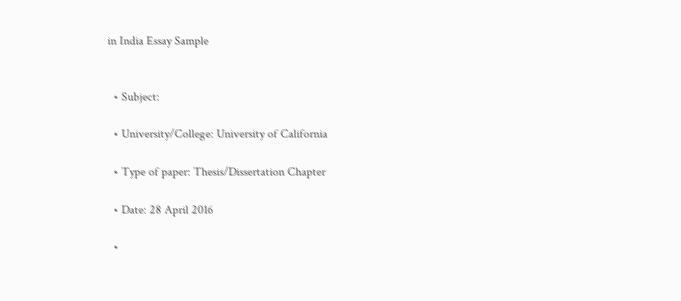in India Essay Sample


  • Subject:

  • University/College: University of California

  • Type of paper: Thesis/Dissertation Chapter

  • Date: 28 April 2016

  •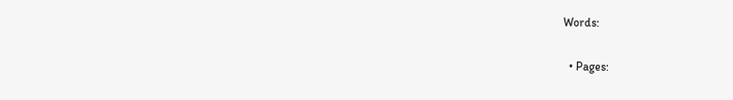Words:

  • Pages: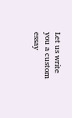Let us write you a custom essay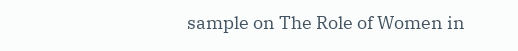sample on The Role of Women in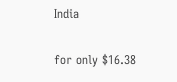India

for only $16.38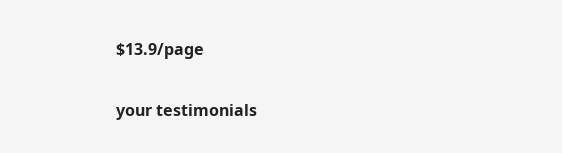$13.9/page

your testimonials